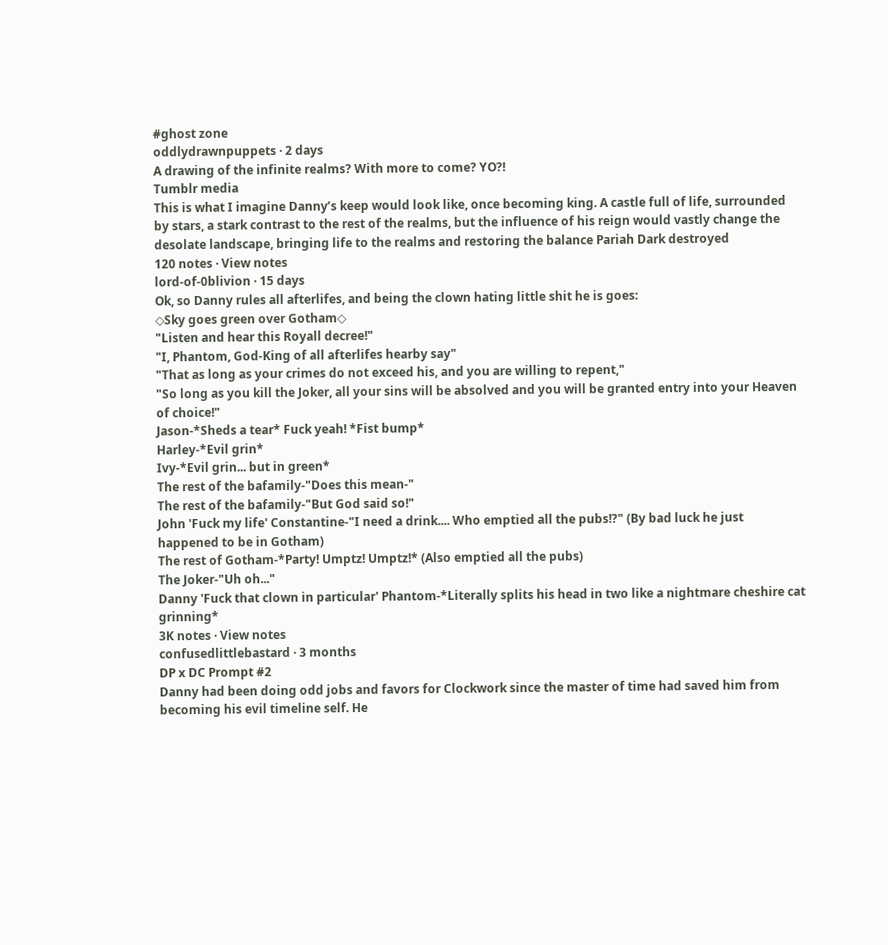#ghost zone
oddlydrawnpuppets · 2 days
A drawing of the infinite realms? With more to come? YO?!
Tumblr media
This is what I imagine Danny’s keep would look like, once becoming king. A castle full of life, surrounded by stars, a stark contrast to the rest of the realms, but the influence of his reign would vastly change the desolate landscape, bringing life to the realms and restoring the balance Pariah Dark destroyed
120 notes · View notes
lord-of-0blivion · 15 days
Ok, so Danny rules all afterlifes, and being the clown hating little shit he is goes:
◇Sky goes green over Gotham◇
"Listen and hear this Royall decree!"
"I, Phantom, God-King of all afterlifes hearby say"
"That as long as your crimes do not exceed his, and you are willing to repent,"
"So long as you kill the Joker, all your sins will be absolved and you will be granted entry into your Heaven of choice!"
Jason-*Sheds a tear* Fuck yeah! *Fist bump*
Harley-*Evil grin*
Ivy-*Evil grin... but in green*
The rest of the bafamily-"Does this mean-"
The rest of the bafamily-"But God said so!"
John 'Fuck my life' Constantine-"I need a drink.... Who emptied all the pubs!?" (By bad luck he just happened to be in Gotham)
The rest of Gotham-*Party! Umptz! Umptz!* (Also emptied all the pubs)
The Joker-"Uh oh..."
Danny 'Fuck that clown in particular' Phantom-*Literally splits his head in two like a nightmare cheshire cat grinning*
3K notes · View notes
confusedlittlebastard · 3 months
DP x DC Prompt #2
Danny had been doing odd jobs and favors for Clockwork since the master of time had saved him from becoming his evil timeline self. He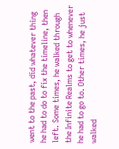went to the past, did whatever thing he had to do to fix the timeline, then left. Some times, he walked through the Infinite Realms to get to whenever he had to go to. Other times, he just walked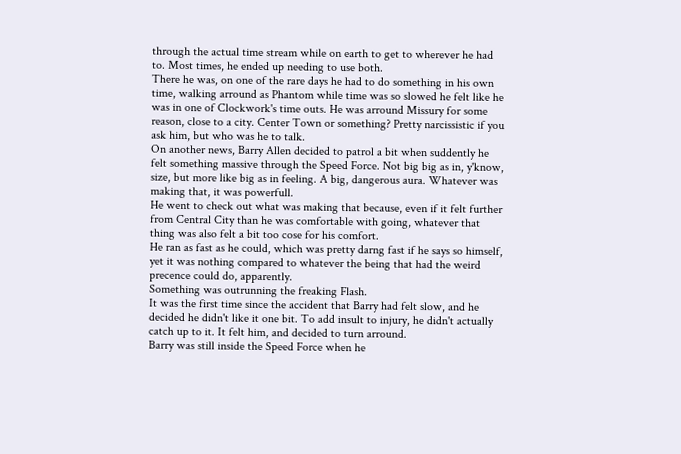through the actual time stream while on earth to get to wherever he had to. Most times, he ended up needing to use both.
There he was, on one of the rare days he had to do something in his own time, walking arround as Phantom while time was so slowed he felt like he was in one of Clockwork's time outs. He was arround Missury for some reason, close to a city. Center Town or something? Pretty narcissistic if you ask him, but who was he to talk.
On another news, Barry Allen decided to patrol a bit when suddently he felt something massive through the Speed Force. Not big big as in, y'know, size, but more like big as in feeling. A big, dangerous aura. Whatever was making that, it was powerfull.
He went to check out what was making that because, even if it felt further from Central City than he was comfortable with going, whatever that thing was also felt a bit too cose for his comfort.
He ran as fast as he could, which was pretty darng fast if he says so himself, yet it was nothing compared to whatever the being that had the weird precence could do, apparently.
Something was outrunning the freaking Flash.
It was the first time since the accident that Barry had felt slow, and he decided he didn't like it one bit. To add insult to injury, he didn't actually catch up to it. It felt him, and decided to turn arround.
Barry was still inside the Speed Force when he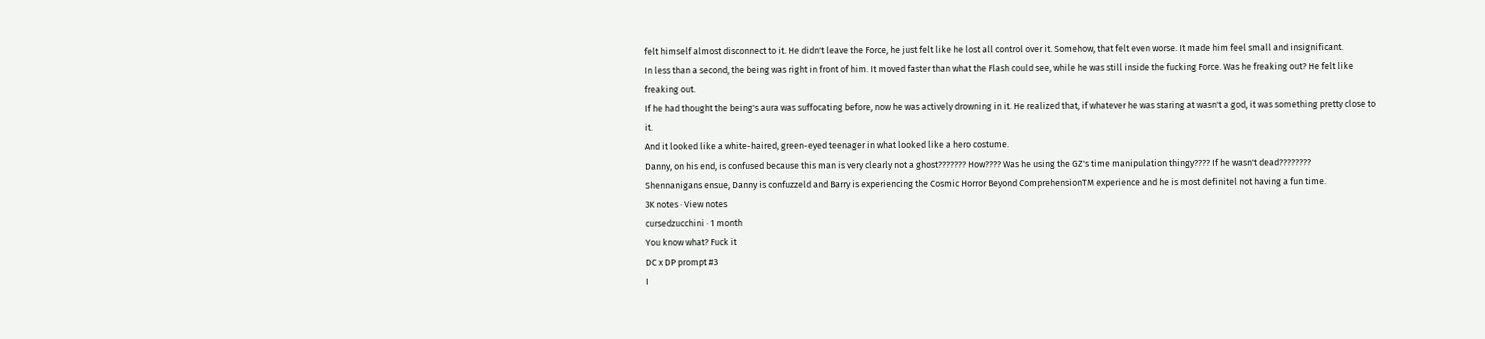felt himself almost disconnect to it. He didn't leave the Force, he just felt like he lost all control over it. Somehow, that felt even worse. It made him feel small and insignificant.
In less than a second, the being was right in front of him. It moved faster than what the Flash could see, while he was still inside the fucking Force. Was he freaking out? He felt like freaking out.
If he had thought the being's aura was suffocating before, now he was actively drowning in it. He realized that, if whatever he was staring at wasn't a god, it was something pretty close to it.
And it looked like a white-haired, green-eyed teenager in what looked like a hero costume.
Danny, on his end, is confused because this man is very clearly not a ghost??????? How???? Was he using the GZ's time manipulation thingy???? If he wasn't dead????????
Shennanigans ensue, Danny is confuzzeld and Barry is experiencing the Cosmic Horror Beyond ComprehensionTM experience and he is most definitel not having a fun time.
3K notes · View notes
cursedzucchini · 1 month
You know what? Fuck it
DC x DP prompt #3
I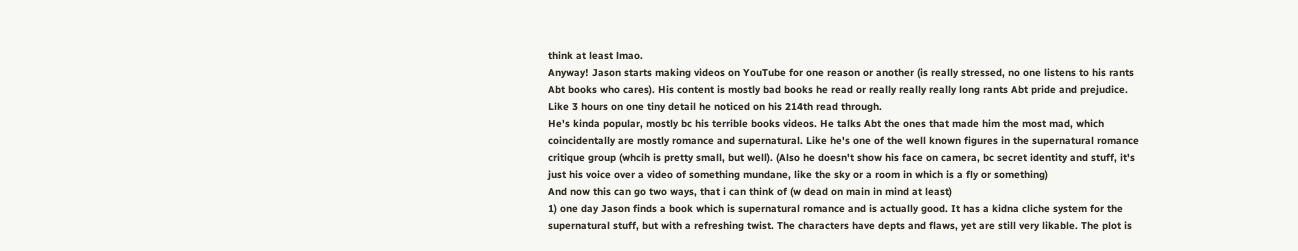think at least lmao.
Anyway! Jason starts making videos on YouTube for one reason or another (is really stressed, no one listens to his rants Abt books who cares). His content is mostly bad books he read or really really really long rants Abt pride and prejudice. Like 3 hours on one tiny detail he noticed on his 214th read through.
He's kinda popular, mostly bc his terrible books videos. He talks Abt the ones that made him the most mad, which coincidentally are mostly romance and supernatural. Like he's one of the well known figures in the supernatural romance critique group (whcih is pretty small, but well). (Also he doesn't show his face on camera, bc secret identity and stuff, it's just his voice over a video of something mundane, like the sky or a room in which is a fly or something)
And now this can go two ways, that i can think of (w dead on main in mind at least)
1) one day Jason finds a book which is supernatural romance and is actually good. It has a kidna cliche system for the supernatural stuff, but with a refreshing twist. The characters have depts and flaws, yet are still very likable. The plot is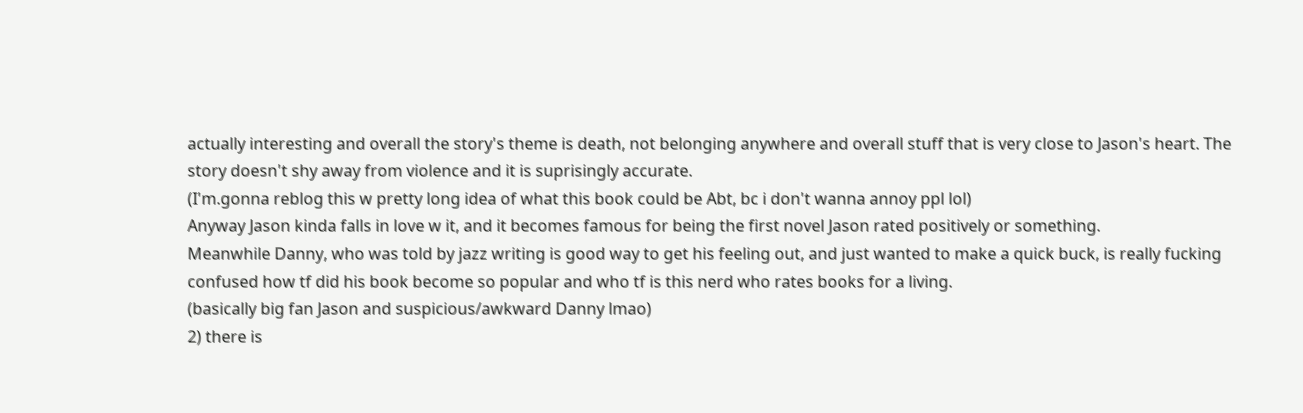actually interesting and overall the story's theme is death, not belonging anywhere and overall stuff that is very close to Jason's heart. The story doesn't shy away from violence and it is suprisingly accurate.
(I'm.gonna reblog this w pretty long idea of what this book could be Abt, bc i don't wanna annoy ppl lol)
Anyway Jason kinda falls in love w it, and it becomes famous for being the first novel Jason rated positively or something.
Meanwhile Danny, who was told by jazz writing is good way to get his feeling out, and just wanted to make a quick buck, is really fucking confused how tf did his book become so popular and who tf is this nerd who rates books for a living.
(basically big fan Jason and suspicious/awkward Danny lmao)
2) there is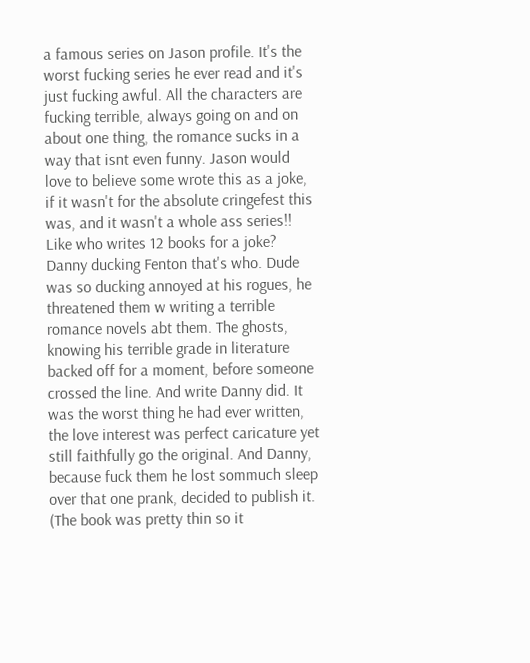a famous series on Jason profile. It's the worst fucking series he ever read and it's just fucking awful. All the characters are fucking terrible, always going on and on about one thing, the romance sucks in a way that isnt even funny. Jason would love to believe some wrote this as a joke, if it wasn't for the absolute cringefest this was, and it wasn't a whole ass series!! Like who writes 12 books for a joke?
Danny ducking Fenton that's who. Dude was so ducking annoyed at his rogues, he threatened them w writing a terrible romance novels abt them. The ghosts, knowing his terrible grade in literature backed off for a moment, before someone crossed the line. And write Danny did. It was the worst thing he had ever written, the love interest was perfect caricature yet still faithfully go the original. And Danny, because fuck them he lost sommuch sleep over that one prank, decided to publish it. (The book was pretty thin so it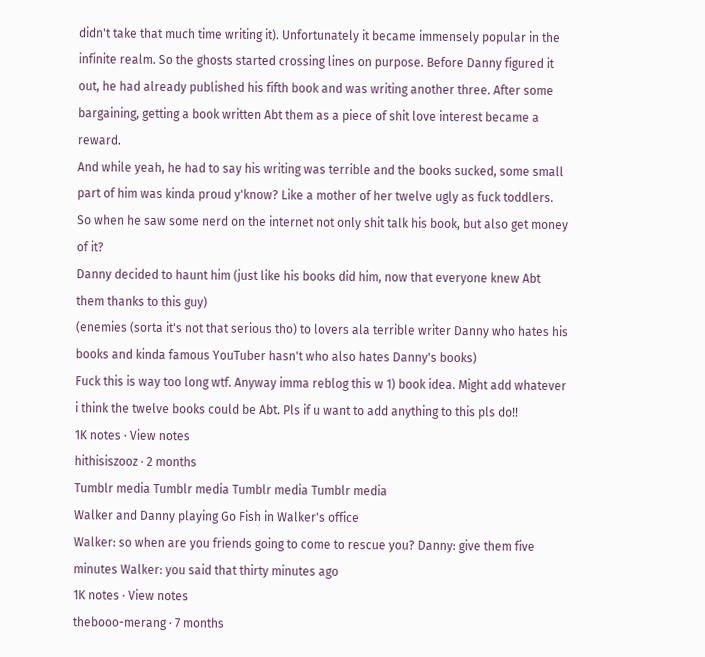didn't take that much time writing it). Unfortunately it became immensely popular in the infinite realm. So the ghosts started crossing lines on purpose. Before Danny figured it out, he had already published his fifth book and was writing another three. After some bargaining, getting a book written Abt them as a piece of shit love interest became a reward.
And while yeah, he had to say his writing was terrible and the books sucked, some small part of him was kinda proud y'know? Like a mother of her twelve ugly as fuck toddlers.
So when he saw some nerd on the internet not only shit talk his book, but also get money of it?
Danny decided to haunt him (just like his books did him, now that everyone knew Abt them thanks to this guy)
(enemies (sorta it's not that serious tho) to lovers ala terrible writer Danny who hates his books and kinda famous YouTuber hasn't who also hates Danny's books)
Fuck this is way too long wtf. Anyway imma reblog this w 1) book idea. Might add whatever i think the twelve books could be Abt. Pls if u want to add anything to this pls do!!
1K notes · View notes
hithisiszooz · 2 months
Tumblr media Tumblr media Tumblr media Tumblr media
Walker and Danny playing Go Fish in Walker's office
Walker: so when are you friends going to come to rescue you? Danny: give them five minutes Walker: you said that thirty minutes ago
1K notes · View notes
thebooo-merang · 7 months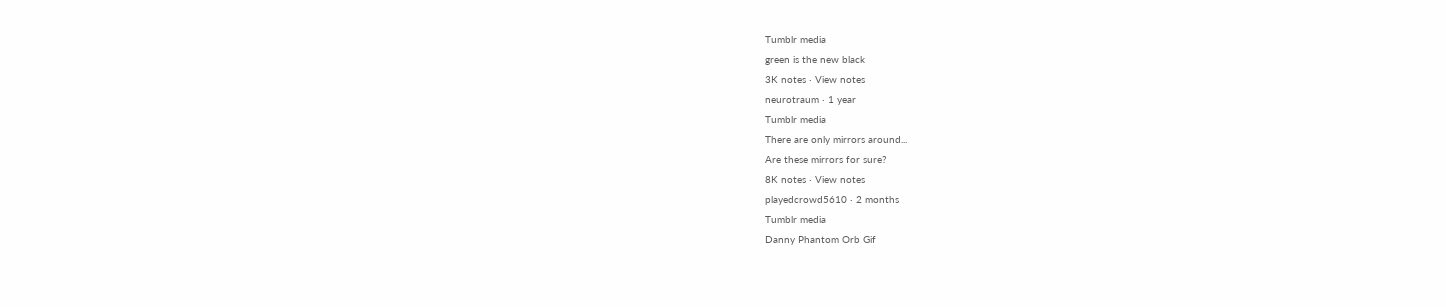Tumblr media
green is the new black
3K notes · View notes
neurotraum · 1 year
Tumblr media
There are only mirrors around...
Are these mirrors for sure?
8K notes · View notes
playedcrowd5610 · 2 months
Tumblr media
Danny Phantom Orb Gif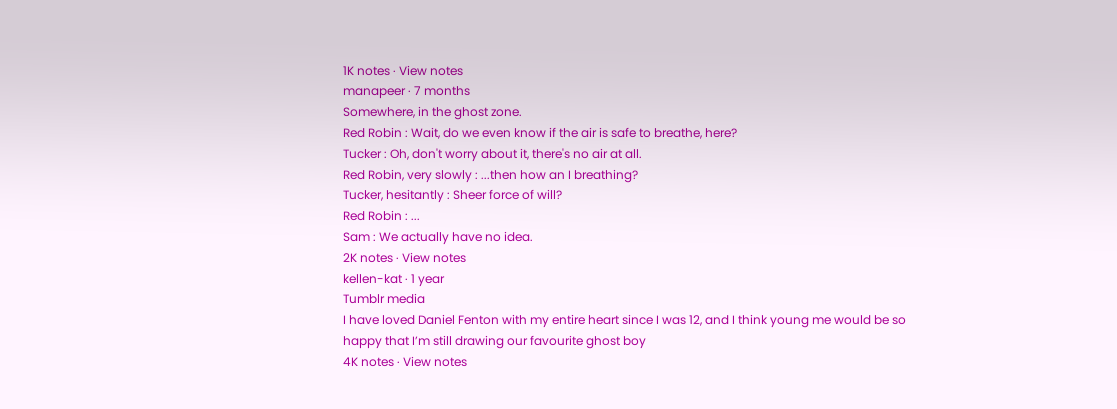1K notes · View notes
manapeer · 7 months
Somewhere, in the ghost zone.
Red Robin : Wait, do we even know if the air is safe to breathe, here?
Tucker : Oh, don't worry about it, there's no air at all.
Red Robin, very slowly : ...then how an I breathing?
Tucker, hesitantly : Sheer force of will?
Red Robin : ...
Sam : We actually have no idea.
2K notes · View notes
kellen-kat · 1 year
Tumblr media
I have loved Daniel Fenton with my entire heart since I was 12, and I think young me would be so happy that I’m still drawing our favourite ghost boy
4K notes · View notes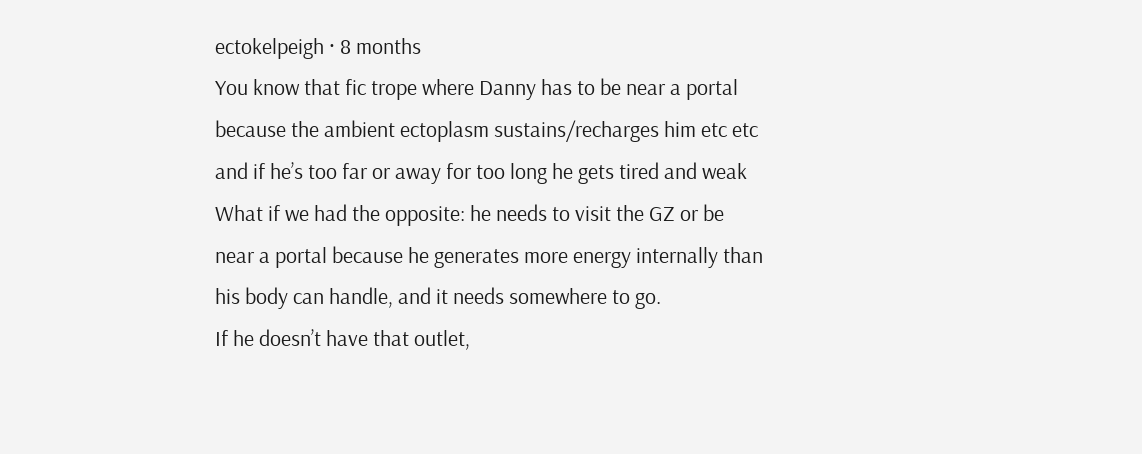ectokelpeigh · 8 months
You know that fic trope where Danny has to be near a portal because the ambient ectoplasm sustains/recharges him etc etc and if he’s too far or away for too long he gets tired and weak
What if we had the opposite: he needs to visit the GZ or be near a portal because he generates more energy internally than his body can handle, and it needs somewhere to go.
If he doesn’t have that outlet,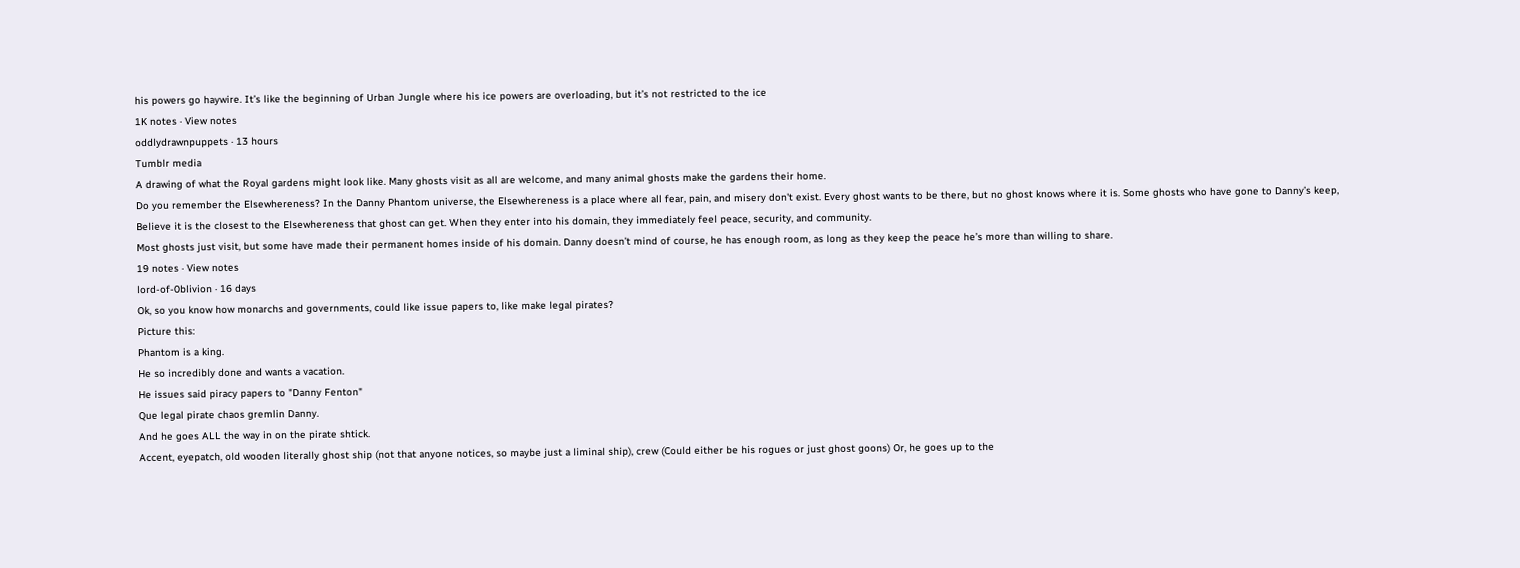his powers go haywire. It’s like the beginning of Urban Jungle where his ice powers are overloading, but it’s not restricted to the ice
1K notes · View notes
oddlydrawnpuppets · 13 hours
Tumblr media
A drawing of what the Royal gardens might look like. Many ghosts visit as all are welcome, and many animal ghosts make the gardens their home.
Do you remember the Elsewhereness? In the Danny Phantom universe, the Elsewhereness is a place where all fear, pain, and misery don't exist. Every ghost wants to be there, but no ghost knows where it is. Some ghosts who have gone to Danny’s keep, Believe it is the closest to the Elsewhereness that ghost can get. When they enter into his domain, they immediately feel peace, security, and community.
Most ghosts just visit, but some have made their permanent homes inside of his domain. Danny doesn’t mind of course, he has enough room, as long as they keep the peace he’s more than willing to share.
19 notes · View notes
lord-of-0blivion · 16 days
Ok, so you know how monarchs and governments, could like issue papers to, like make legal pirates?
Picture this:
Phantom is a king.
He so incredibly done and wants a vacation.
He issues said piracy papers to "Danny Fenton"
Que legal pirate chaos gremlin Danny.
And he goes ALL the way in on the pirate shtick.
Accent, eyepatch, old wooden literally ghost ship (not that anyone notices, so maybe just a liminal ship), crew (Could either be his rogues or just ghost goons) Or, he goes up to the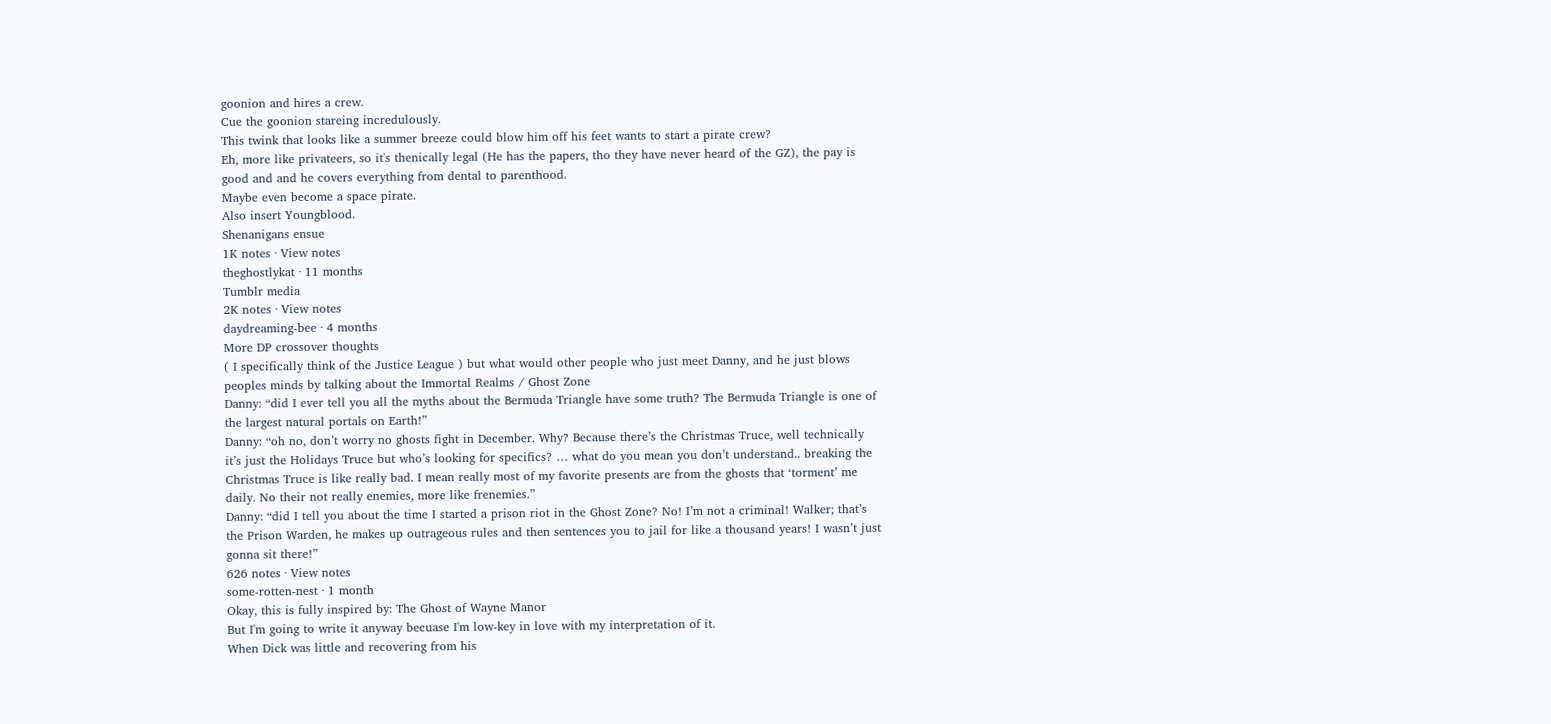goonion and hires a crew.
Cue the goonion stareing incredulously.
This twink that looks like a summer breeze could blow him off his feet wants to start a pirate crew?
Eh, more like privateers, so it's thenically legal (He has the papers, tho they have never heard of the GZ), the pay is good and and he covers everything from dental to parenthood.
Maybe even become a space pirate.
Also insert Youngblood.
Shenanigans ensue
1K notes · View notes
theghostlykat · 11 months
Tumblr media
2K notes · View notes
daydreaming-bee · 4 months
More DP crossover thoughts
( I specifically think of the Justice League ) but what would other people who just meet Danny, and he just blows peoples minds by talking about the Immortal Realms / Ghost Zone
Danny: “did I ever tell you all the myths about the Bermuda Triangle have some truth? The Bermuda Triangle is one of the largest natural portals on Earth!”
Danny: “oh no, don’t worry no ghosts fight in December. Why? Because there’s the Christmas Truce, well technically it’s just the Holidays Truce but who’s looking for specifics? … what do you mean you don’t understand.. breaking the Christmas Truce is like really bad. I mean really most of my favorite presents are from the ghosts that ‘torment’ me daily. No their not really enemies, more like frenemies.”
Danny: “did I tell you about the time I started a prison riot in the Ghost Zone? No! I’m not a criminal! Walker; that’s the Prison Warden, he makes up outrageous rules and then sentences you to jail for like a thousand years! I wasn’t just gonna sit there!”
626 notes · View notes
some-rotten-nest · 1 month
Okay, this is fully inspired by: The Ghost of Wayne Manor
But I'm going to write it anyway becuase I'm low-key in love with my interpretation of it.
When Dick was little and recovering from his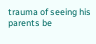trauma of seeing his parents be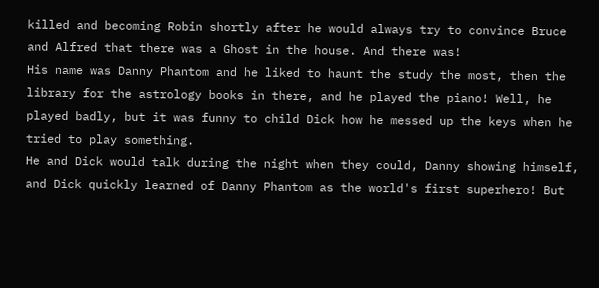killed and becoming Robin shortly after he would always try to convince Bruce and Alfred that there was a Ghost in the house. And there was!
His name was Danny Phantom and he liked to haunt the study the most, then the library for the astrology books in there, and he played the piano! Well, he played badly, but it was funny to child Dick how he messed up the keys when he tried to play something.
He and Dick would talk during the night when they could, Danny showing himself, and Dick quickly learned of Danny Phantom as the world's first superhero! But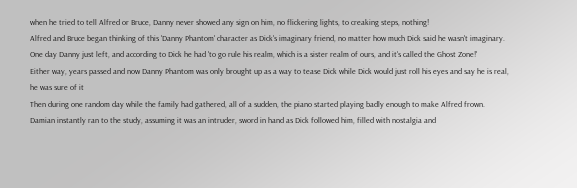when he tried to tell Alfred or Bruce, Danny never showed any sign on him, no flickering lights, to creaking steps, nothing!
Alfred and Bruce began thinking of this 'Danny Phantom' character as Dick's imaginary friend, no matter how much Dick said he wasn't imaginary.
One day Danny just left, and according to Dick he had 'to go rule his realm, which is a sister realm of ours, and it's called the Ghost Zone!'
Either way, years passed and now Danny Phantom was only brought up as a way to tease Dick while Dick would just roll his eyes and say he is real, he was sure of it
Then during one random day while the family had gathered, all of a sudden, the piano started playing badly enough to make Alfred frown.
Damian instantly ran to the study, assuming it was an intruder, sword in hand as Dick followed him, filled with nostalgia and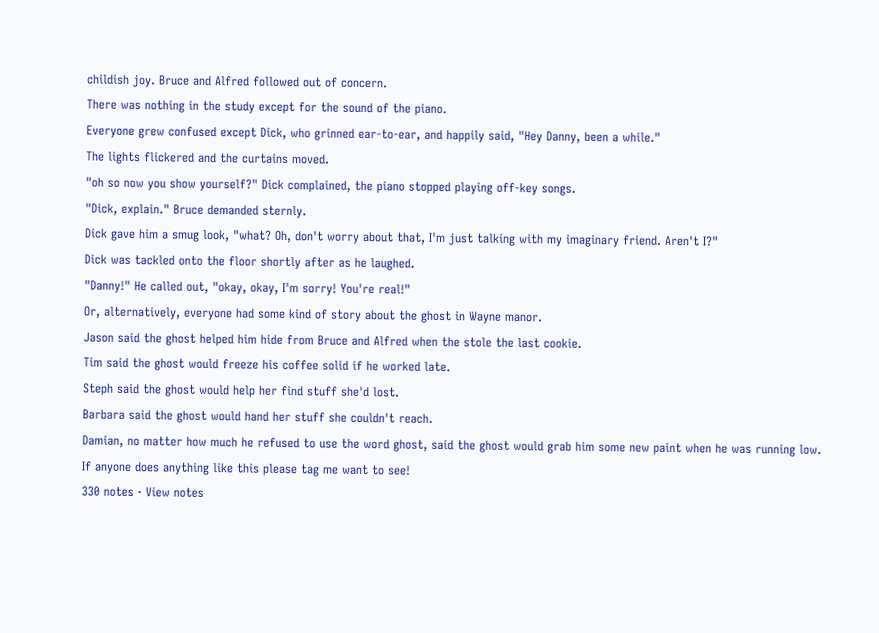childish joy. Bruce and Alfred followed out of concern.
There was nothing in the study except for the sound of the piano.
Everyone grew confused except Dick, who grinned ear-to-ear, and happily said, "Hey Danny, been a while."
The lights flickered and the curtains moved.
"oh so now you show yourself?" Dick complained, the piano stopped playing off-key songs.
"Dick, explain." Bruce demanded sternly.
Dick gave him a smug look, "what? Oh, don't worry about that, I'm just talking with my imaginary friend. Aren't I?"
Dick was tackled onto the floor shortly after as he laughed.
"Danny!" He called out, "okay, okay, I'm sorry! You're real!"
Or, alternatively, everyone had some kind of story about the ghost in Wayne manor.
Jason said the ghost helped him hide from Bruce and Alfred when the stole the last cookie.
Tim said the ghost would freeze his coffee solid if he worked late.
Steph said the ghost would help her find stuff she'd lost.
Barbara said the ghost would hand her stuff she couldn't reach.
Damian, no matter how much he refused to use the word ghost, said the ghost would grab him some new paint when he was running low.
If anyone does anything like this please tag me want to see!
330 notes · View notes